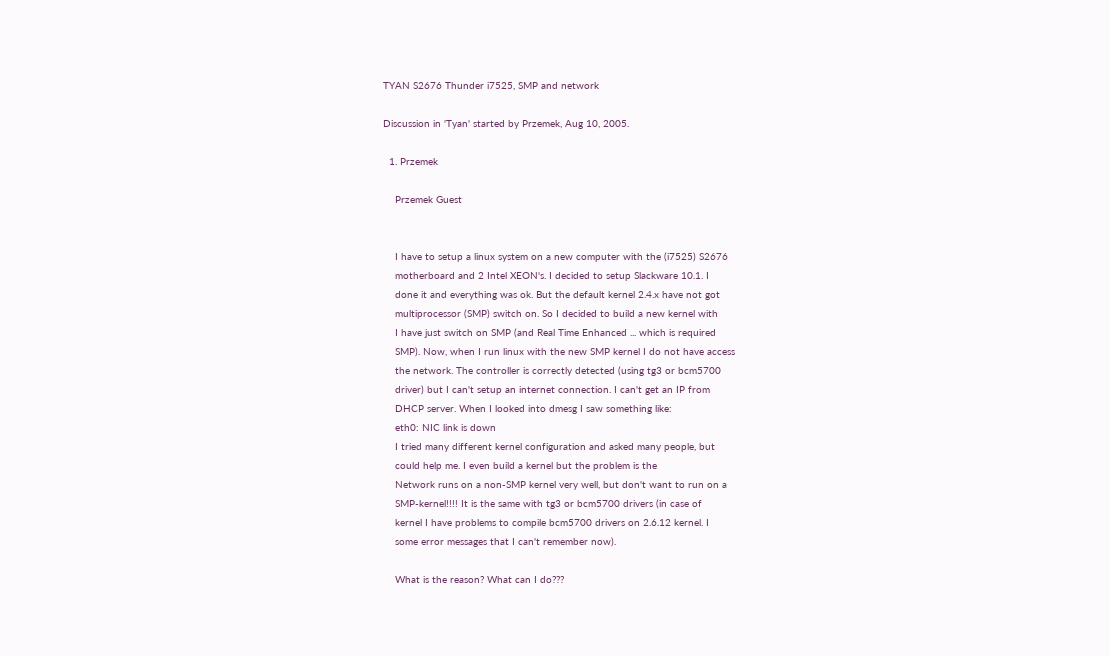TYAN S2676 Thunder i7525, SMP and network

Discussion in 'Tyan' started by Przemek, Aug 10, 2005.

  1. Przemek

    Przemek Guest


    I have to setup a linux system on a new computer with the (i7525) S2676
    motherboard and 2 Intel XEON's. I decided to setup Slackware 10.1. I
    done it and everything was ok. But the default kernel 2.4.x have not got
    multiprocessor (SMP) switch on. So I decided to build a new kernel with
    I have just switch on SMP (and Real Time Enhanced ... which is required
    SMP). Now, when I run linux with the new SMP kernel I do not have access
    the network. The controller is correctly detected (using tg3 or bcm5700
    driver) but I can't setup an internet connection. I can't get an IP from
    DHCP server. When I looked into dmesg I saw something like:
    eth0: NIC link is down
    I tried many different kernel configuration and asked many people, but
    could help me. I even build a kernel but the problem is the
    Network runs on a non-SMP kernel very well, but don't want to run on a
    SMP-kernel!!!! It is the same with tg3 or bcm5700 drivers (in case of
    kernel I have problems to compile bcm5700 drivers on 2.6.12 kernel. I
    some error messages that I can't remember now).

    What is the reason? What can I do???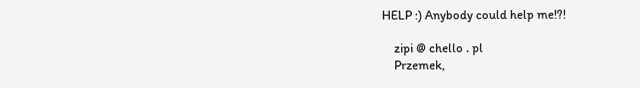HELP :) Anybody could help me!?!

    zipi @ chello . pl
    Przemek,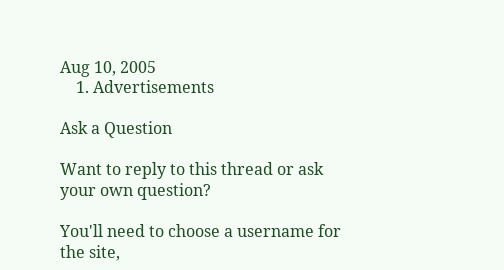Aug 10, 2005
    1. Advertisements

Ask a Question

Want to reply to this thread or ask your own question?

You'll need to choose a username for the site,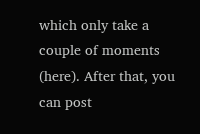which only take a couple of moments (here). After that, you can post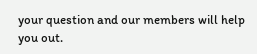your question and our members will help you out.